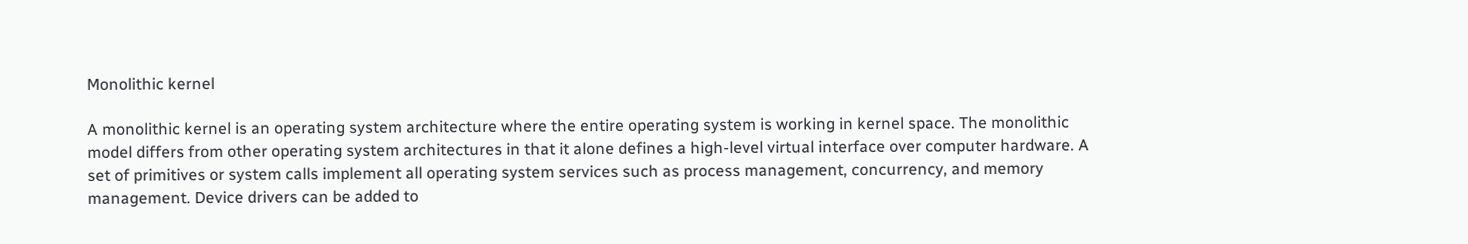Monolithic kernel

A monolithic kernel is an operating system architecture where the entire operating system is working in kernel space. The monolithic model differs from other operating system architectures in that it alone defines a high-level virtual interface over computer hardware. A set of primitives or system calls implement all operating system services such as process management, concurrency, and memory management. Device drivers can be added to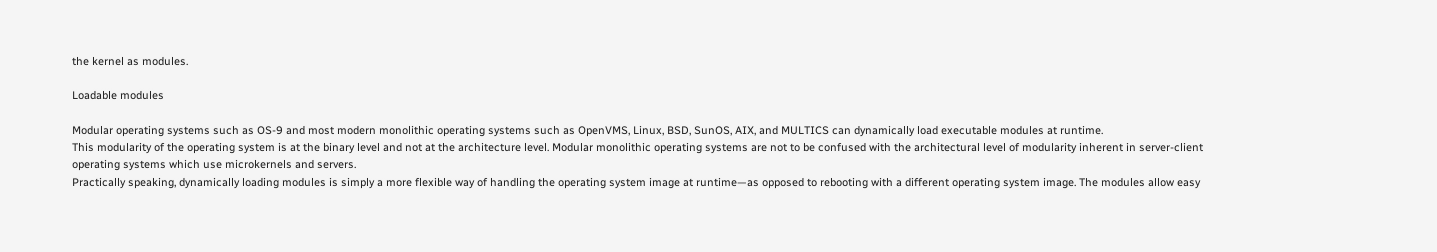the kernel as modules.

Loadable modules

Modular operating systems such as OS-9 and most modern monolithic operating systems such as OpenVMS, Linux, BSD, SunOS, AIX, and MULTICS can dynamically load executable modules at runtime.
This modularity of the operating system is at the binary level and not at the architecture level. Modular monolithic operating systems are not to be confused with the architectural level of modularity inherent in server-client operating systems which use microkernels and servers.
Practically speaking, dynamically loading modules is simply a more flexible way of handling the operating system image at runtime—as opposed to rebooting with a different operating system image. The modules allow easy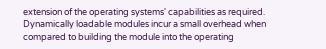extension of the operating systems' capabilities as required. Dynamically loadable modules incur a small overhead when compared to building the module into the operating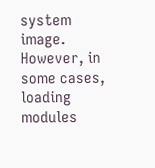system image.
However, in some cases, loading modules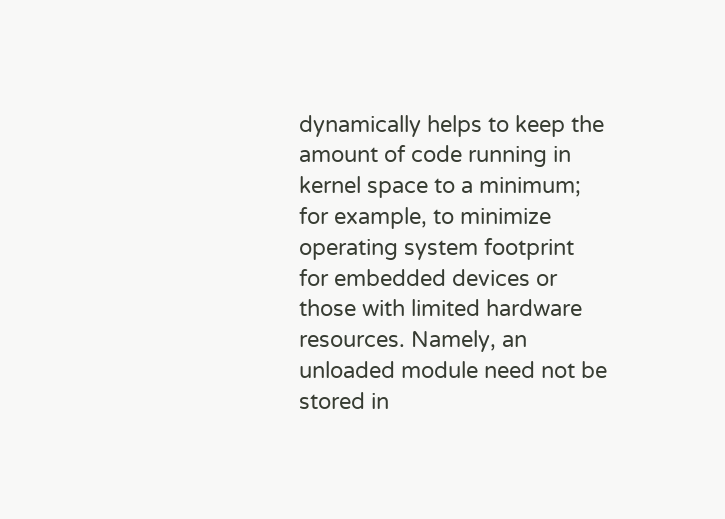dynamically helps to keep the amount of code running in kernel space to a minimum; for example, to minimize operating system footprint for embedded devices or those with limited hardware resources. Namely, an unloaded module need not be stored in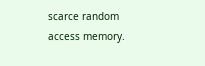scarce random access memory.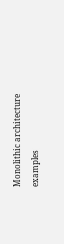Monolithic architecture examples